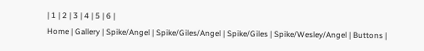| 1 | 2 | 3 | 4 | 5 | 6 |
Home | Gallery | Spike/Angel | Spike/Giles/Angel | Spike/Giles | Spike/Wesley/Angel | Buttons |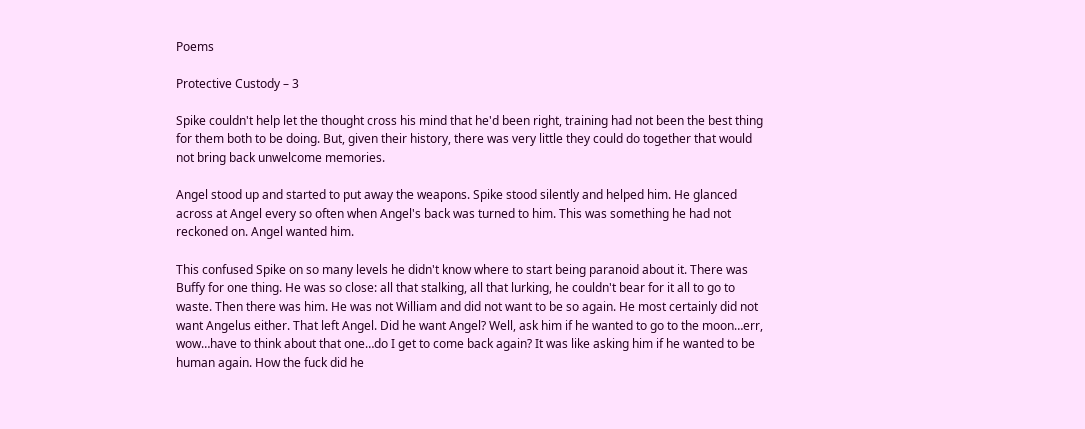Poems

Protective Custody – 3

Spike couldn't help let the thought cross his mind that he'd been right, training had not been the best thing for them both to be doing. But, given their history, there was very little they could do together that would not bring back unwelcome memories.

Angel stood up and started to put away the weapons. Spike stood silently and helped him. He glanced across at Angel every so often when Angel's back was turned to him. This was something he had not reckoned on. Angel wanted him.

This confused Spike on so many levels he didn't know where to start being paranoid about it. There was Buffy for one thing. He was so close: all that stalking, all that lurking, he couldn't bear for it all to go to waste. Then there was him. He was not William and did not want to be so again. He most certainly did not want Angelus either. That left Angel. Did he want Angel? Well, ask him if he wanted to go to the moon…err, wow…have to think about that one…do I get to come back again? It was like asking him if he wanted to be human again. How the fuck did he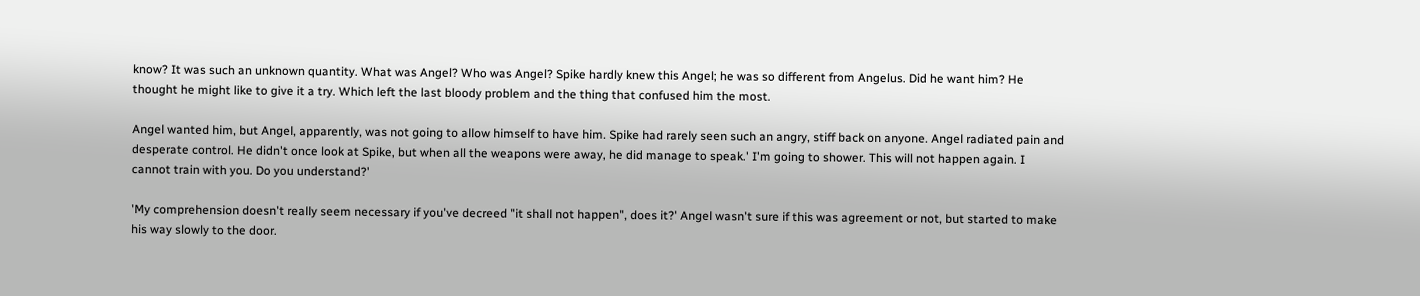know? It was such an unknown quantity. What was Angel? Who was Angel? Spike hardly knew this Angel; he was so different from Angelus. Did he want him? He thought he might like to give it a try. Which left the last bloody problem and the thing that confused him the most.

Angel wanted him, but Angel, apparently, was not going to allow himself to have him. Spike had rarely seen such an angry, stiff back on anyone. Angel radiated pain and desperate control. He didn't once look at Spike, but when all the weapons were away, he did manage to speak.' I'm going to shower. This will not happen again. I cannot train with you. Do you understand?'

'My comprehension doesn't really seem necessary if you've decreed "it shall not happen", does it?' Angel wasn't sure if this was agreement or not, but started to make his way slowly to the door.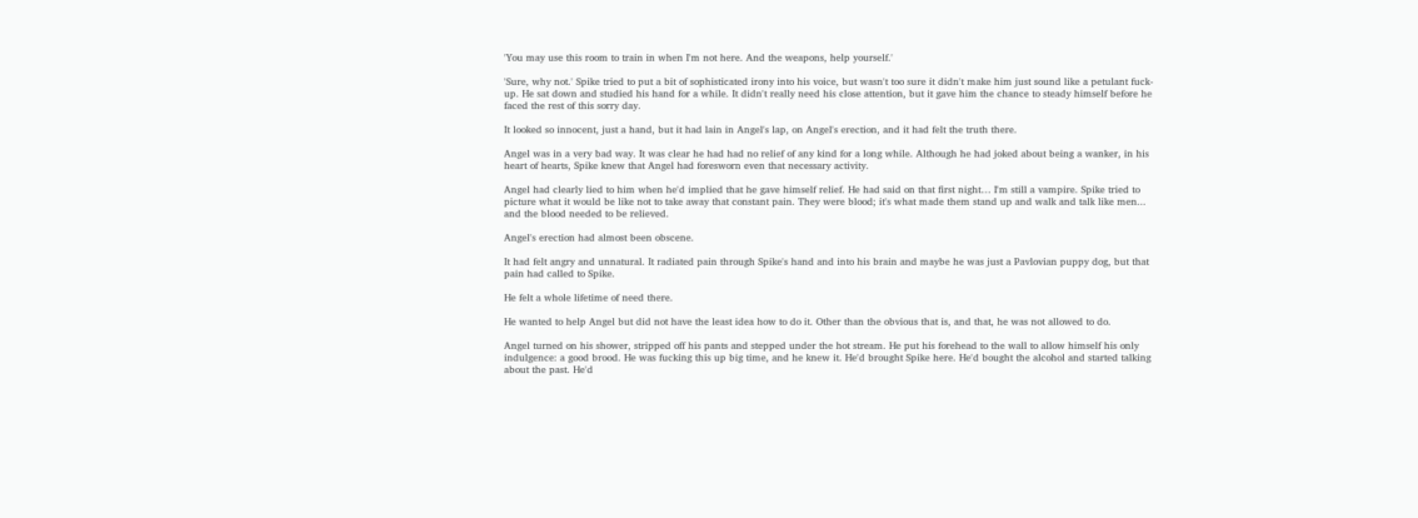'You may use this room to train in when I'm not here. And the weapons, help yourself.'

'Sure, why not.' Spike tried to put a bit of sophisticated irony into his voice, but wasn't too sure it didn't make him just sound like a petulant fuck-up. He sat down and studied his hand for a while. It didn't really need his close attention, but it gave him the chance to steady himself before he faced the rest of this sorry day.

It looked so innocent, just a hand, but it had lain in Angel's lap, on Angel's erection, and it had felt the truth there.

Angel was in a very bad way. It was clear he had had no relief of any kind for a long while. Although he had joked about being a wanker, in his heart of hearts, Spike knew that Angel had foresworn even that necessary activity.

Angel had clearly lied to him when he'd implied that he gave himself relief. He had said on that first night… I'm still a vampire. Spike tried to picture what it would be like not to take away that constant pain. They were blood; it's what made them stand up and walk and talk like men... and the blood needed to be relieved.

Angel's erection had almost been obscene.

It had felt angry and unnatural. It radiated pain through Spike's hand and into his brain and maybe he was just a Pavlovian puppy dog, but that pain had called to Spike.

He felt a whole lifetime of need there.

He wanted to help Angel but did not have the least idea how to do it. Other than the obvious that is, and that, he was not allowed to do.

Angel turned on his shower, stripped off his pants and stepped under the hot stream. He put his forehead to the wall to allow himself his only indulgence: a good brood. He was fucking this up big time, and he knew it. He'd brought Spike here. He'd bought the alcohol and started talking about the past. He'd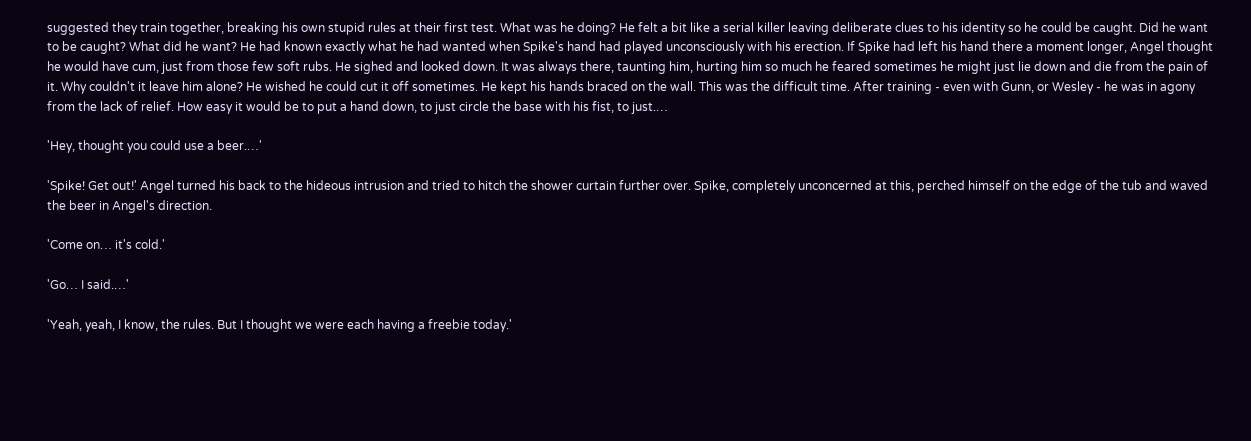suggested they train together, breaking his own stupid rules at their first test. What was he doing? He felt a bit like a serial killer leaving deliberate clues to his identity so he could be caught. Did he want to be caught? What did he want? He had known exactly what he had wanted when Spike's hand had played unconsciously with his erection. If Spike had left his hand there a moment longer, Angel thought he would have cum, just from those few soft rubs. He sighed and looked down. It was always there, taunting him, hurting him so much he feared sometimes he might just lie down and die from the pain of it. Why couldn't it leave him alone? He wished he could cut it off sometimes. He kept his hands braced on the wall. This was the difficult time. After training - even with Gunn, or Wesley - he was in agony from the lack of relief. How easy it would be to put a hand down, to just circle the base with his fist, to just.…

'Hey, thought you could use a beer.…'

'Spike! Get out!' Angel turned his back to the hideous intrusion and tried to hitch the shower curtain further over. Spike, completely unconcerned at this, perched himself on the edge of the tub and waved the beer in Angel's direction.

'Come on… it's cold.'

'Go… I said.…'

'Yeah, yeah, I know, the rules. But I thought we were each having a freebie today.'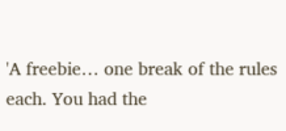'A freebie… one break of the rules each. You had the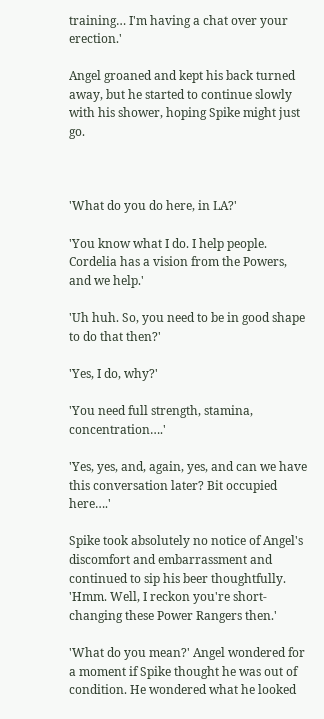training… I'm having a chat over your erection.'

Angel groaned and kept his back turned away, but he started to continue slowly with his shower, hoping Spike might just go.



'What do you do here, in LA?'

'You know what I do. I help people. Cordelia has a vision from the Powers, and we help.'

'Uh huh. So, you need to be in good shape to do that then?'

'Yes, I do, why?'

'You need full strength, stamina, concentration….'

'Yes, yes, and, again, yes, and can we have this conversation later? Bit occupied here….'

Spike took absolutely no notice of Angel's discomfort and embarrassment and continued to sip his beer thoughtfully. 'Hmm. Well, I reckon you're short-changing these Power Rangers then.'

'What do you mean?' Angel wondered for a moment if Spike thought he was out of condition. He wondered what he looked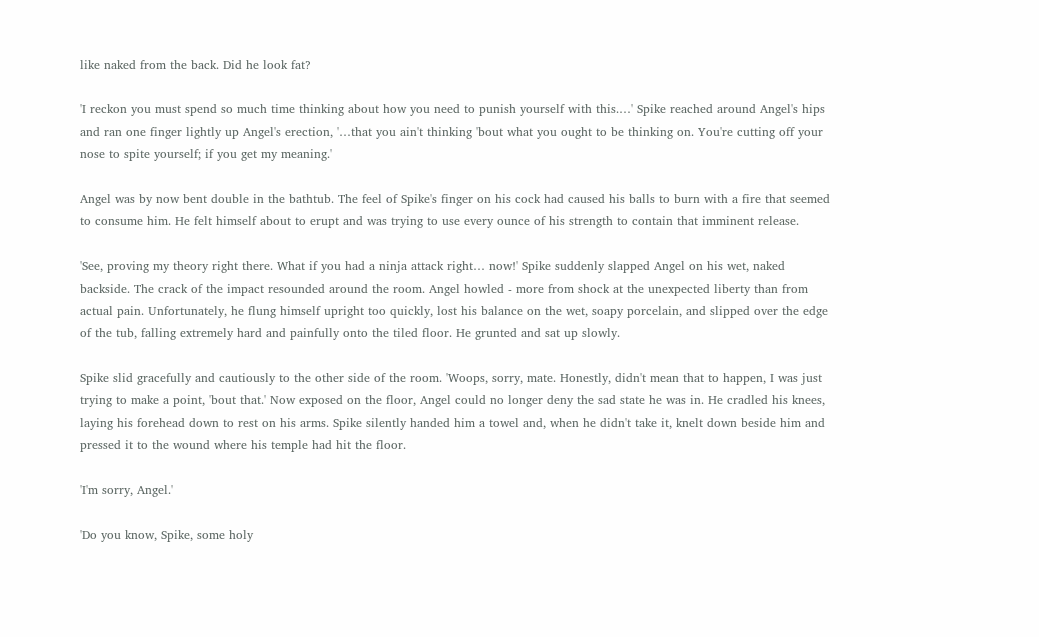like naked from the back. Did he look fat?

'I reckon you must spend so much time thinking about how you need to punish yourself with this.…' Spike reached around Angel's hips and ran one finger lightly up Angel's erection, '…that you ain't thinking 'bout what you ought to be thinking on. You're cutting off your nose to spite yourself; if you get my meaning.'

Angel was by now bent double in the bathtub. The feel of Spike's finger on his cock had caused his balls to burn with a fire that seemed to consume him. He felt himself about to erupt and was trying to use every ounce of his strength to contain that imminent release.

'See, proving my theory right there. What if you had a ninja attack right… now!' Spike suddenly slapped Angel on his wet, naked backside. The crack of the impact resounded around the room. Angel howled - more from shock at the unexpected liberty than from actual pain. Unfortunately, he flung himself upright too quickly, lost his balance on the wet, soapy porcelain, and slipped over the edge of the tub, falling extremely hard and painfully onto the tiled floor. He grunted and sat up slowly.

Spike slid gracefully and cautiously to the other side of the room. 'Woops, sorry, mate. Honestly, didn't mean that to happen, I was just trying to make a point, 'bout that.' Now exposed on the floor, Angel could no longer deny the sad state he was in. He cradled his knees, laying his forehead down to rest on his arms. Spike silently handed him a towel and, when he didn't take it, knelt down beside him and pressed it to the wound where his temple had hit the floor.

'I'm sorry, Angel.'

'Do you know, Spike, some holy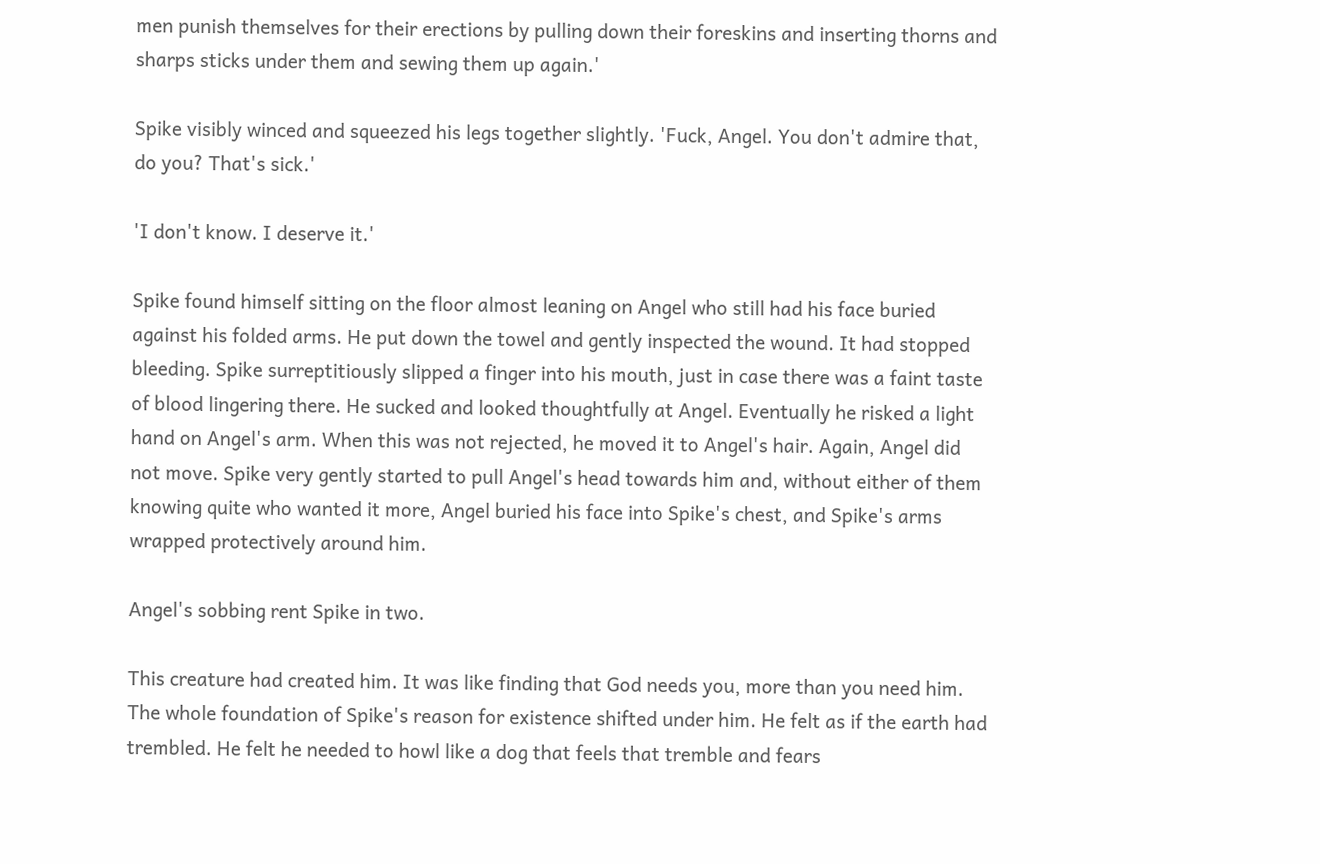men punish themselves for their erections by pulling down their foreskins and inserting thorns and sharps sticks under them and sewing them up again.'

Spike visibly winced and squeezed his legs together slightly. 'Fuck, Angel. You don't admire that, do you? That's sick.'

'I don't know. I deserve it.'

Spike found himself sitting on the floor almost leaning on Angel who still had his face buried against his folded arms. He put down the towel and gently inspected the wound. It had stopped bleeding. Spike surreptitiously slipped a finger into his mouth, just in case there was a faint taste of blood lingering there. He sucked and looked thoughtfully at Angel. Eventually he risked a light hand on Angel's arm. When this was not rejected, he moved it to Angel's hair. Again, Angel did not move. Spike very gently started to pull Angel's head towards him and, without either of them knowing quite who wanted it more, Angel buried his face into Spike's chest, and Spike's arms wrapped protectively around him.

Angel's sobbing rent Spike in two.

This creature had created him. It was like finding that God needs you, more than you need him. The whole foundation of Spike's reason for existence shifted under him. He felt as if the earth had trembled. He felt he needed to howl like a dog that feels that tremble and fears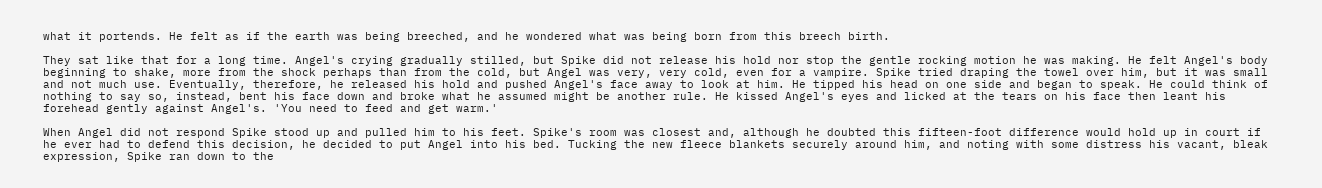what it portends. He felt as if the earth was being breeched, and he wondered what was being born from this breech birth.

They sat like that for a long time. Angel's crying gradually stilled, but Spike did not release his hold nor stop the gentle rocking motion he was making. He felt Angel's body beginning to shake, more from the shock perhaps than from the cold, but Angel was very, very cold, even for a vampire. Spike tried draping the towel over him, but it was small and not much use. Eventually, therefore, he released his hold and pushed Angel's face away to look at him. He tipped his head on one side and began to speak. He could think of nothing to say so, instead, bent his face down and broke what he assumed might be another rule. He kissed Angel's eyes and licked at the tears on his face then leant his forehead gently against Angel's. 'You need to feed and get warm.'

When Angel did not respond Spike stood up and pulled him to his feet. Spike's room was closest and, although he doubted this fifteen-foot difference would hold up in court if he ever had to defend this decision, he decided to put Angel into his bed. Tucking the new fleece blankets securely around him, and noting with some distress his vacant, bleak expression, Spike ran down to the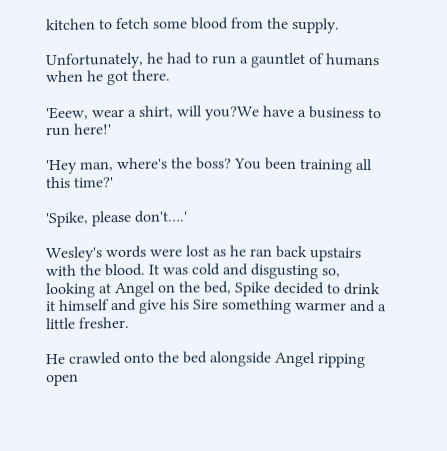kitchen to fetch some blood from the supply.

Unfortunately, he had to run a gauntlet of humans when he got there.

'Eeew, wear a shirt, will you?We have a business to run here!'

'Hey man, where's the boss? You been training all this time?'

'Spike, please don't….'

Wesley's words were lost as he ran back upstairs with the blood. It was cold and disgusting so, looking at Angel on the bed, Spike decided to drink it himself and give his Sire something warmer and a little fresher.

He crawled onto the bed alongside Angel ripping open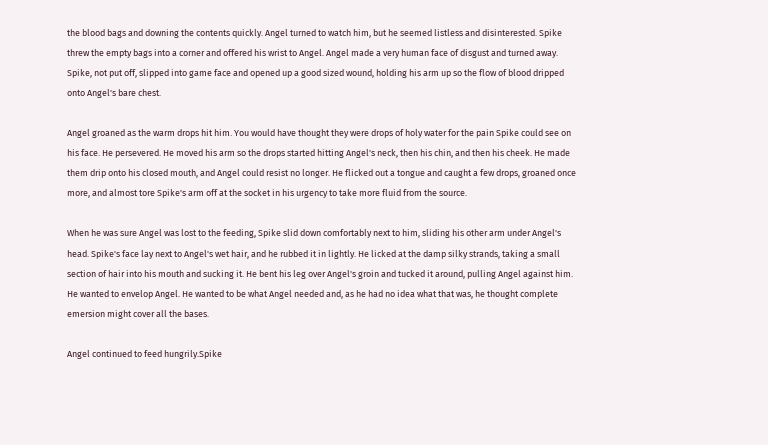the blood bags and downing the contents quickly. Angel turned to watch him, but he seemed listless and disinterested. Spike threw the empty bags into a corner and offered his wrist to Angel. Angel made a very human face of disgust and turned away. Spike, not put off, slipped into game face and opened up a good sized wound, holding his arm up so the flow of blood dripped onto Angel's bare chest.

Angel groaned as the warm drops hit him. You would have thought they were drops of holy water for the pain Spike could see on his face. He persevered. He moved his arm so the drops started hitting Angel's neck, then his chin, and then his cheek. He made them drip onto his closed mouth, and Angel could resist no longer. He flicked out a tongue and caught a few drops, groaned once more, and almost tore Spike's arm off at the socket in his urgency to take more fluid from the source.

When he was sure Angel was lost to the feeding, Spike slid down comfortably next to him, sliding his other arm under Angel's head. Spike's face lay next to Angel's wet hair, and he rubbed it in lightly. He licked at the damp silky strands, taking a small section of hair into his mouth and sucking it. He bent his leg over Angel's groin and tucked it around, pulling Angel against him. He wanted to envelop Angel. He wanted to be what Angel needed and, as he had no idea what that was, he thought complete emersion might cover all the bases.

Angel continued to feed hungrily.Spike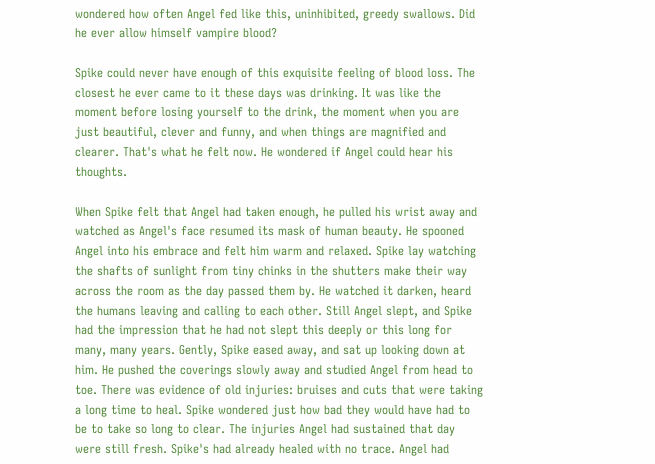wondered how often Angel fed like this, uninhibited, greedy swallows. Did he ever allow himself vampire blood?

Spike could never have enough of this exquisite feeling of blood loss. The closest he ever came to it these days was drinking. It was like the moment before losing yourself to the drink, the moment when you are just beautiful, clever and funny, and when things are magnified and clearer. That's what he felt now. He wondered if Angel could hear his thoughts.

When Spike felt that Angel had taken enough, he pulled his wrist away and watched as Angel's face resumed its mask of human beauty. He spooned Angel into his embrace and felt him warm and relaxed. Spike lay watching the shafts of sunlight from tiny chinks in the shutters make their way across the room as the day passed them by. He watched it darken, heard the humans leaving and calling to each other. Still Angel slept, and Spike had the impression that he had not slept this deeply or this long for many, many years. Gently, Spike eased away, and sat up looking down at him. He pushed the coverings slowly away and studied Angel from head to toe. There was evidence of old injuries: bruises and cuts that were taking a long time to heal. Spike wondered just how bad they would have had to be to take so long to clear. The injuries Angel had sustained that day were still fresh. Spike's had already healed with no trace. Angel had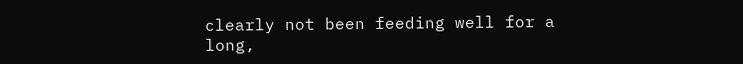clearly not been feeding well for a long,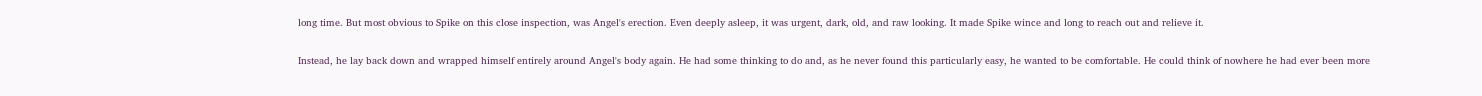long time. But most obvious to Spike on this close inspection, was Angel's erection. Even deeply asleep, it was urgent, dark, old, and raw looking. It made Spike wince and long to reach out and relieve it.

Instead, he lay back down and wrapped himself entirely around Angel's body again. He had some thinking to do and, as he never found this particularly easy, he wanted to be comfortable. He could think of nowhere he had ever been more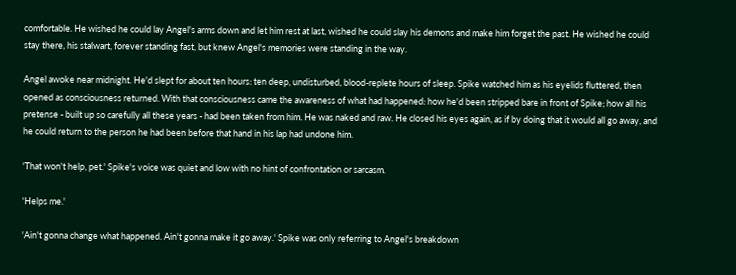comfortable. He wished he could lay Angel's arms down and let him rest at last, wished he could slay his demons and make him forget the past. He wished he could stay there, his stalwart, forever standing fast, but knew Angel's memories were standing in the way.

Angel awoke near midnight. He'd slept for about ten hours: ten deep, undisturbed, blood-replete hours of sleep. Spike watched him as his eyelids fluttered, then opened as consciousness returned. With that consciousness came the awareness of what had happened: how he'd been stripped bare in front of Spike; how all his pretense - built up so carefully all these years - had been taken from him. He was naked and raw. He closed his eyes again, as if by doing that it would all go away, and he could return to the person he had been before that hand in his lap had undone him.

'That won't help, pet.' Spike's voice was quiet and low with no hint of confrontation or sarcasm.

'Helps me.'

'Ain't gonna change what happened. Ain't gonna make it go away.' Spike was only referring to Angel's breakdown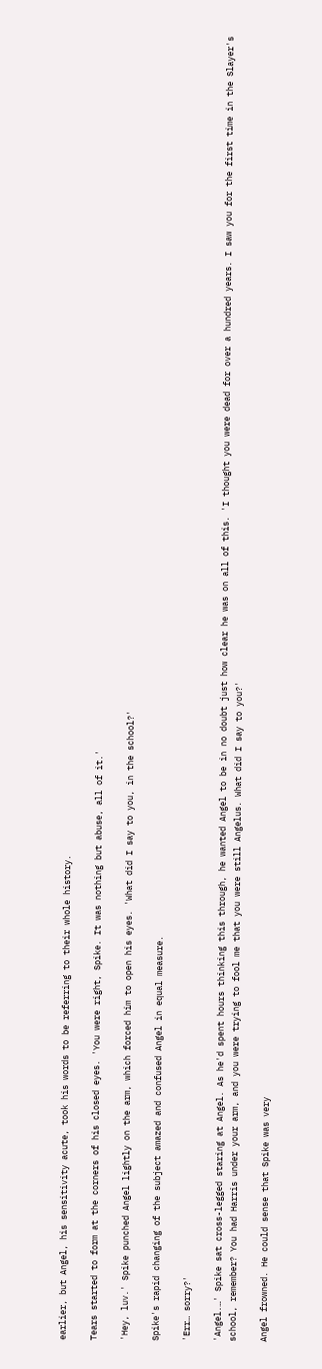earlier, but Angel, his sensitivity acute, took his words to be referring to their whole history.

Tears started to form at the corners of his closed eyes. 'You were right, Spike. It was nothing but abuse, all of it.'

'Hey, luv.' Spike punched Angel lightly on the arm, which forced him to open his eyes. 'What did I say to you, in the school?'

Spike's rapid changing of the subject amazed and confused Angel in equal measure.

'Err… sorry?'

'Angel.…' Spike sat cross-legged staring at Angel. As he'd spent hours thinking this through, he wanted Angel to be in no doubt just how clear he was on all of this. 'I thought you were dead for over a hundred years. I saw you for the first time in the Slayer's school, remember? You had Harris under your arm, and you were trying to fool me that you were still Angelus. What did I say to you?'

Angel frowned. He could sense that Spike was very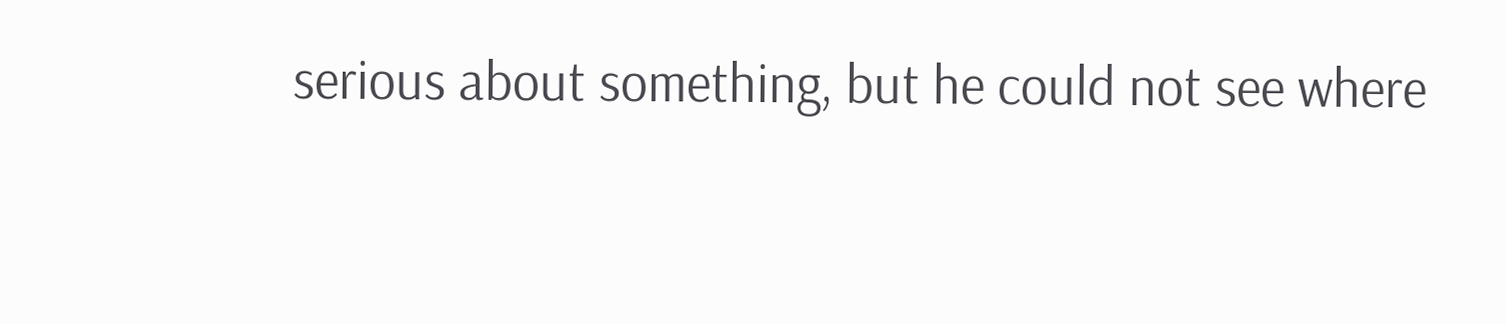serious about something, but he could not see where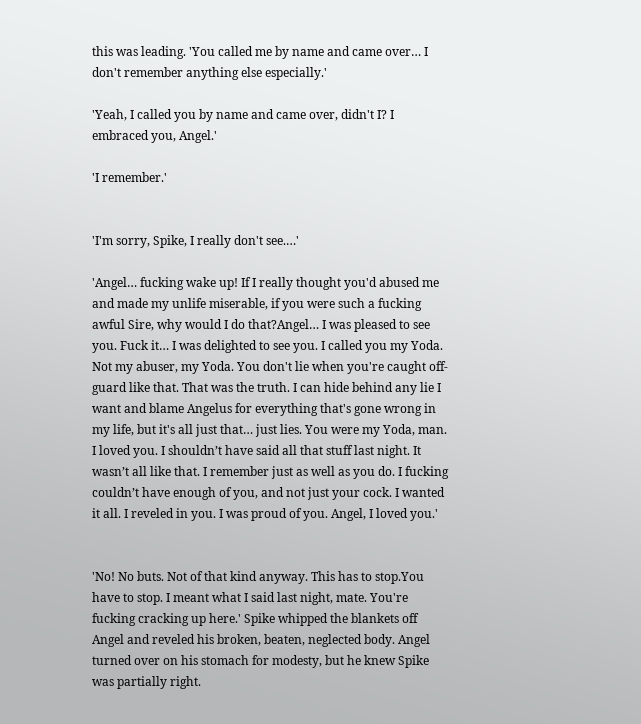this was leading. 'You called me by name and came over… I don't remember anything else especially.'

'Yeah, I called you by name and came over, didn't I? I embraced you, Angel.'

'I remember.'


'I'm sorry, Spike, I really don't see.…'

'Angel… fucking wake up! If I really thought you'd abused me and made my unlife miserable, if you were such a fucking awful Sire, why would I do that?Angel… I was pleased to see you. Fuck it… I was delighted to see you. I called you my Yoda. Not my abuser, my Yoda. You don't lie when you're caught off-guard like that. That was the truth. I can hide behind any lie I want and blame Angelus for everything that's gone wrong in my life, but it's all just that… just lies. You were my Yoda, man. I loved you. I shouldn’t have said all that stuff last night. It wasn’t all like that. I remember just as well as you do. I fucking couldn’t have enough of you, and not just your cock. I wanted it all. I reveled in you. I was proud of you. Angel, I loved you.'


'No! No buts. Not of that kind anyway. This has to stop.You have to stop. I meant what I said last night, mate. You're fucking cracking up here.' Spike whipped the blankets off Angel and reveled his broken, beaten, neglected body. Angel turned over on his stomach for modesty, but he knew Spike was partially right.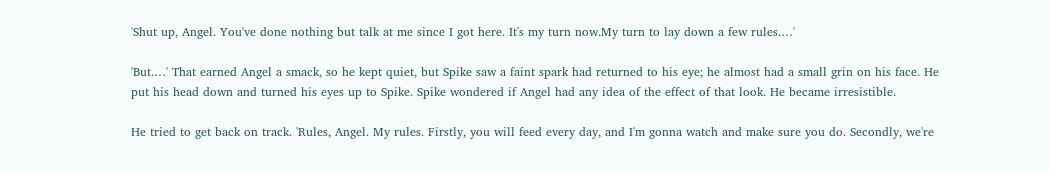'Shut up, Angel. You've done nothing but talk at me since I got here. It's my turn now.My turn to lay down a few rules.…'

'But.…' That earned Angel a smack, so he kept quiet, but Spike saw a faint spark had returned to his eye; he almost had a small grin on his face. He put his head down and turned his eyes up to Spike. Spike wondered if Angel had any idea of the effect of that look. He became irresistible.

He tried to get back on track. 'Rules, Angel. My rules. Firstly, you will feed every day, and I'm gonna watch and make sure you do. Secondly, we're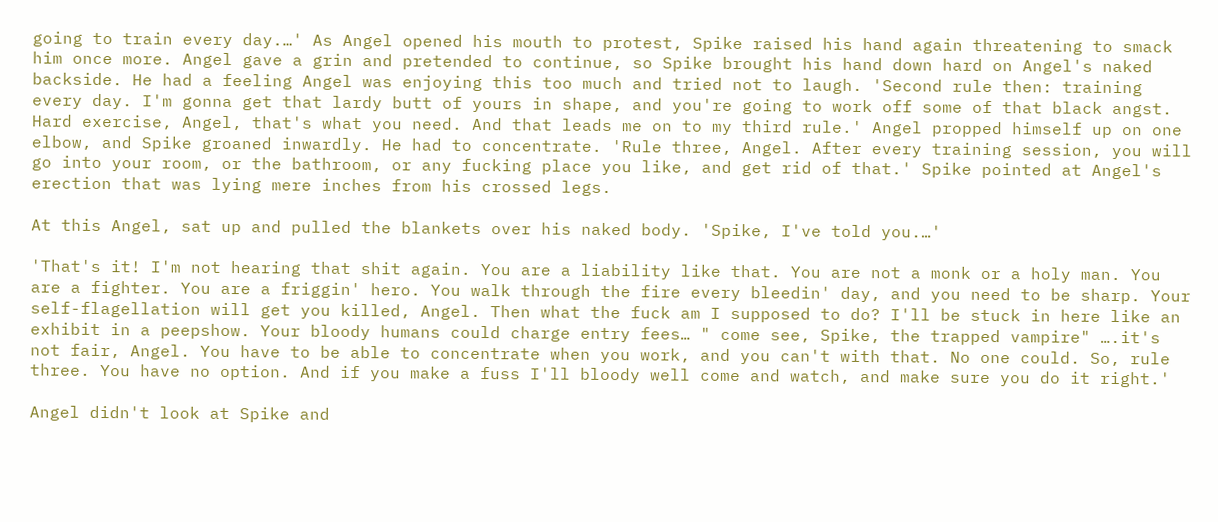going to train every day.…' As Angel opened his mouth to protest, Spike raised his hand again threatening to smack him once more. Angel gave a grin and pretended to continue, so Spike brought his hand down hard on Angel's naked backside. He had a feeling Angel was enjoying this too much and tried not to laugh. 'Second rule then: training every day. I'm gonna get that lardy butt of yours in shape, and you're going to work off some of that black angst. Hard exercise, Angel, that's what you need. And that leads me on to my third rule.' Angel propped himself up on one elbow, and Spike groaned inwardly. He had to concentrate. 'Rule three, Angel. After every training session, you will go into your room, or the bathroom, or any fucking place you like, and get rid of that.' Spike pointed at Angel's erection that was lying mere inches from his crossed legs.

At this Angel, sat up and pulled the blankets over his naked body. 'Spike, I've told you.…'

'That's it! I'm not hearing that shit again. You are a liability like that. You are not a monk or a holy man. You are a fighter. You are a friggin' hero. You walk through the fire every bleedin' day, and you need to be sharp. Your self-flagellation will get you killed, Angel. Then what the fuck am I supposed to do? I'll be stuck in here like an exhibit in a peepshow. Your bloody humans could charge entry fees… " come see, Spike, the trapped vampire" ….it's not fair, Angel. You have to be able to concentrate when you work, and you can't with that. No one could. So, rule three. You have no option. And if you make a fuss I'll bloody well come and watch, and make sure you do it right.'

Angel didn't look at Spike and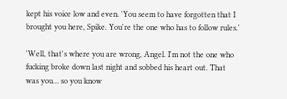kept his voice low and even. 'You seem to have forgotten that I brought you here, Spike. You're the one who has to follow rules.'

'Well, that's where you are wrong, Angel. I'm not the one who fucking broke down last night and sobbed his heart out. That was you… so you know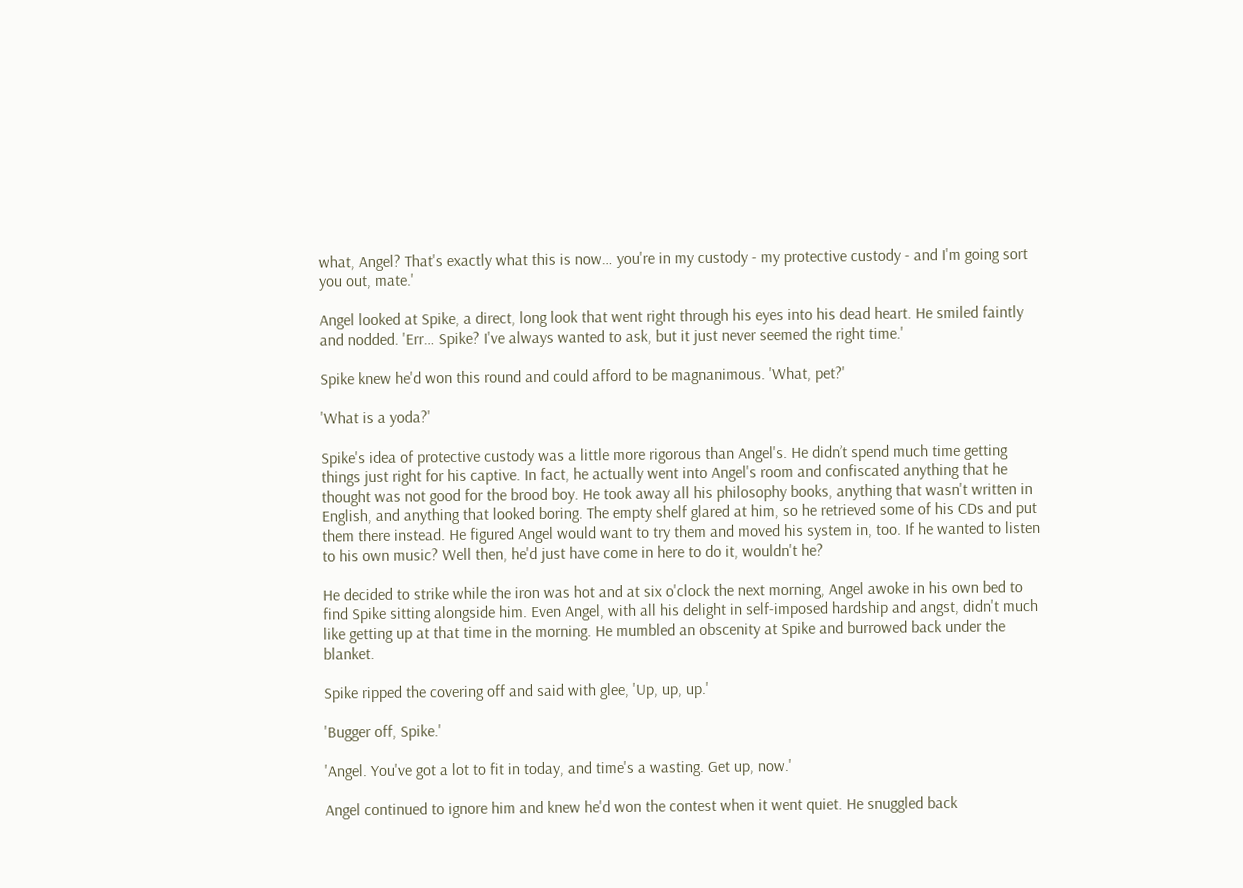what, Angel? That's exactly what this is now… you're in my custody - my protective custody - and I'm going sort you out, mate.'

Angel looked at Spike, a direct, long look that went right through his eyes into his dead heart. He smiled faintly and nodded. 'Err… Spike? I've always wanted to ask, but it just never seemed the right time.'

Spike knew he'd won this round and could afford to be magnanimous. 'What, pet?'

'What is a yoda?'

Spike's idea of protective custody was a little more rigorous than Angel's. He didn’t spend much time getting things just right for his captive. In fact, he actually went into Angel's room and confiscated anything that he thought was not good for the brood boy. He took away all his philosophy books, anything that wasn't written in English, and anything that looked boring. The empty shelf glared at him, so he retrieved some of his CDs and put them there instead. He figured Angel would want to try them and moved his system in, too. If he wanted to listen to his own music? Well then, he'd just have come in here to do it, wouldn't he?

He decided to strike while the iron was hot and at six o'clock the next morning, Angel awoke in his own bed to find Spike sitting alongside him. Even Angel, with all his delight in self-imposed hardship and angst, didn't much like getting up at that time in the morning. He mumbled an obscenity at Spike and burrowed back under the blanket.

Spike ripped the covering off and said with glee, 'Up, up, up.'

'Bugger off, Spike.'

'Angel. You've got a lot to fit in today, and time's a wasting. Get up, now.'

Angel continued to ignore him and knew he'd won the contest when it went quiet. He snuggled back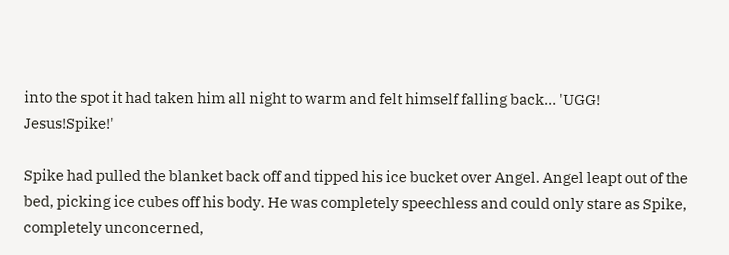into the spot it had taken him all night to warm and felt himself falling back… 'UGG! Jesus!Spike!'

Spike had pulled the blanket back off and tipped his ice bucket over Angel. Angel leapt out of the bed, picking ice cubes off his body. He was completely speechless and could only stare as Spike, completely unconcerned,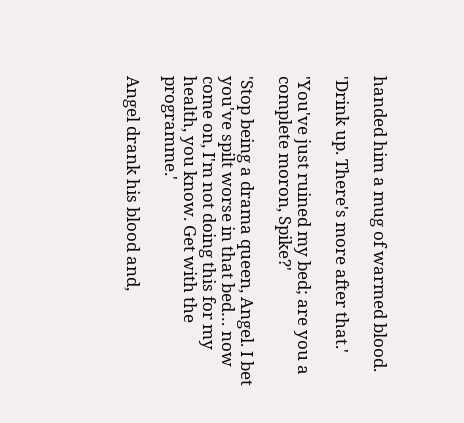handed him a mug of warmed blood.

'Drink up. There's more after that.'

'You've just ruined my bed; are you a complete moron, Spike?'

'Stop being a drama queen, Angel. I bet you've spilt worse in that bed… now come on, I'm not doing this for my health, you know. Get with the programme.'

Angel drank his blood and,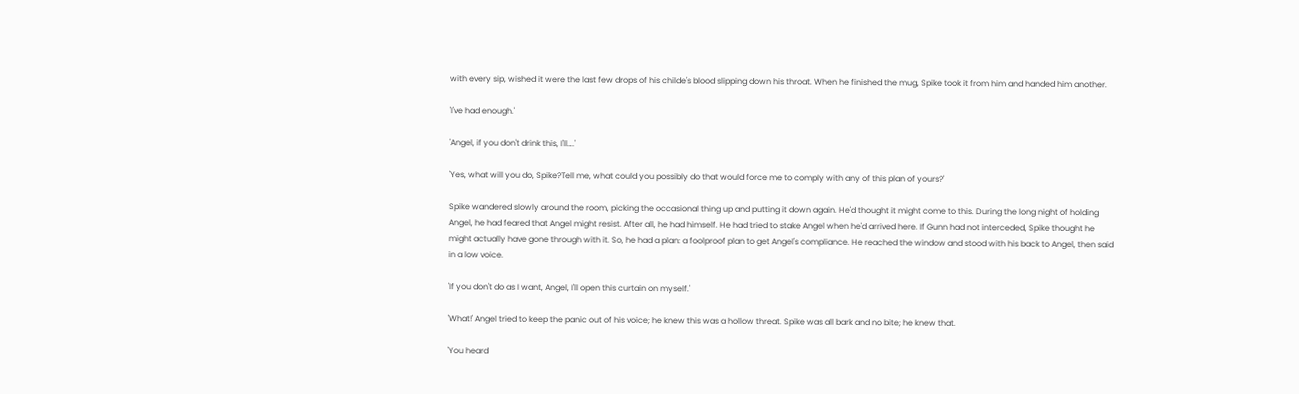with every sip, wished it were the last few drops of his childe's blood slipping down his throat. When he finished the mug, Spike took it from him and handed him another.

'I've had enough.'

'Angel, if you don't drink this, I'll….'

'Yes, what will you do, Spike?Tell me, what could you possibly do that would force me to comply with any of this plan of yours?'

Spike wandered slowly around the room, picking the occasional thing up and putting it down again. He'd thought it might come to this. During the long night of holding Angel, he had feared that Angel might resist. After all, he had himself. He had tried to stake Angel when he'd arrived here. If Gunn had not interceded, Spike thought he might actually have gone through with it. So, he had a plan: a foolproof plan to get Angel's compliance. He reached the window and stood with his back to Angel, then said in a low voice.

'If you don't do as I want, Angel, I'll open this curtain on myself.'

'What!' Angel tried to keep the panic out of his voice; he knew this was a hollow threat. Spike was all bark and no bite; he knew that.

'You heard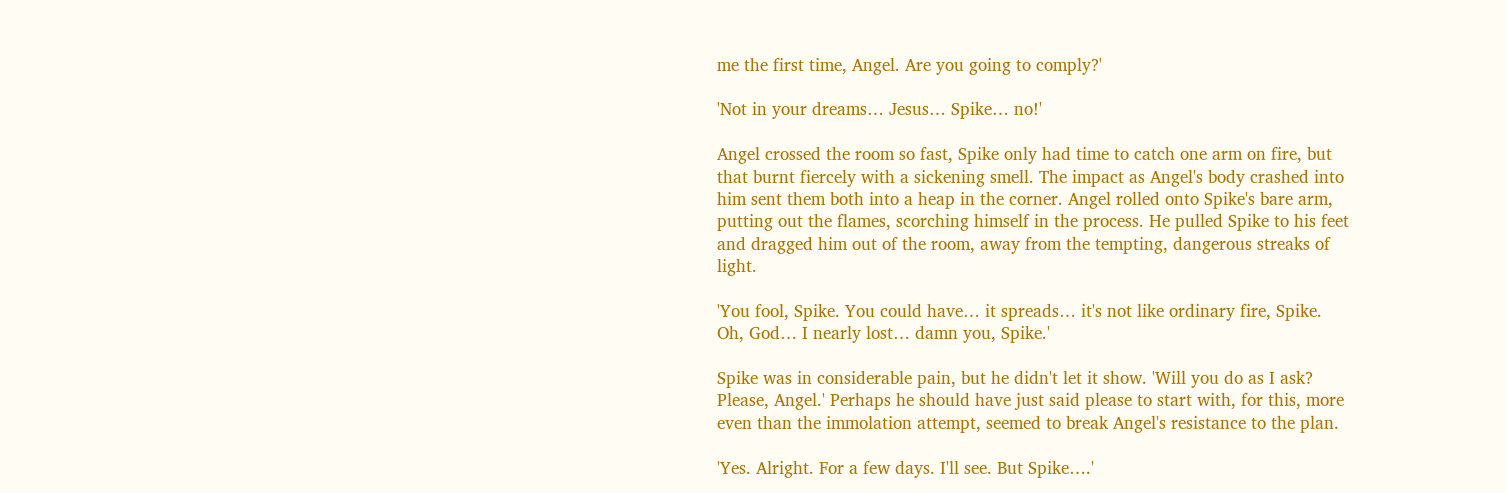me the first time, Angel. Are you going to comply?'

'Not in your dreams… Jesus… Spike… no!'

Angel crossed the room so fast, Spike only had time to catch one arm on fire, but that burnt fiercely with a sickening smell. The impact as Angel's body crashed into him sent them both into a heap in the corner. Angel rolled onto Spike's bare arm, putting out the flames, scorching himself in the process. He pulled Spike to his feet and dragged him out of the room, away from the tempting, dangerous streaks of light.

'You fool, Spike. You could have… it spreads… it's not like ordinary fire, Spike. Oh, God… I nearly lost… damn you, Spike.'

Spike was in considerable pain, but he didn't let it show. 'Will you do as I ask? Please, Angel.' Perhaps he should have just said please to start with, for this, more even than the immolation attempt, seemed to break Angel's resistance to the plan.

'Yes. Alright. For a few days. I'll see. But Spike….'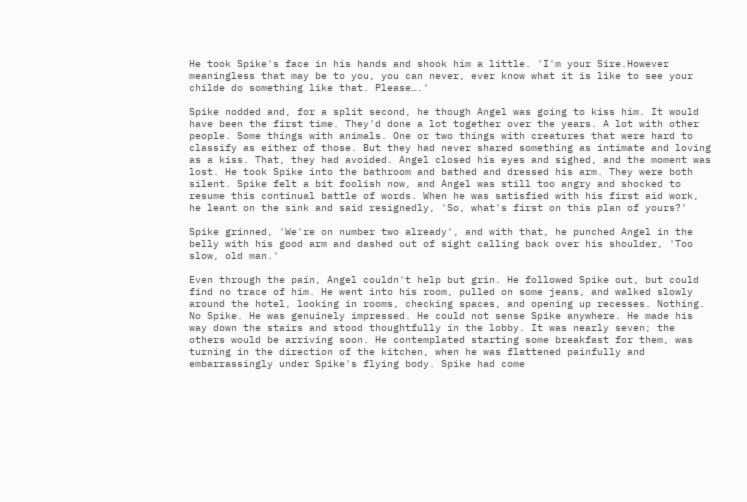He took Spike's face in his hands and shook him a little. 'I'm your Sire.However meaningless that may be to you, you can never, ever know what it is like to see your childe do something like that. Please….'

Spike nodded and, for a split second, he though Angel was going to kiss him. It would have been the first time. They'd done a lot together over the years. A lot with other people. Some things with animals. One or two things with creatures that were hard to classify as either of those. But they had never shared something as intimate and loving as a kiss. That, they had avoided. Angel closed his eyes and sighed, and the moment was lost. He took Spike into the bathroom and bathed and dressed his arm. They were both silent. Spike felt a bit foolish now, and Angel was still too angry and shocked to resume this continual battle of words. When he was satisfied with his first aid work, he leant on the sink and said resignedly, 'So, what's first on this plan of yours?'

Spike grinned, 'We're on number two already', and with that, he punched Angel in the belly with his good arm and dashed out of sight calling back over his shoulder, 'Too slow, old man.'

Even through the pain, Angel couldn't help but grin. He followed Spike out, but could find no trace of him. He went into his room, pulled on some jeans, and walked slowly around the hotel, looking in rooms, checking spaces, and opening up recesses. Nothing. No Spike. He was genuinely impressed. He could not sense Spike anywhere. He made his way down the stairs and stood thoughtfully in the lobby. It was nearly seven; the others would be arriving soon. He contemplated starting some breakfast for them, was turning in the direction of the kitchen, when he was flattened painfully and embarrassingly under Spike's flying body. Spike had come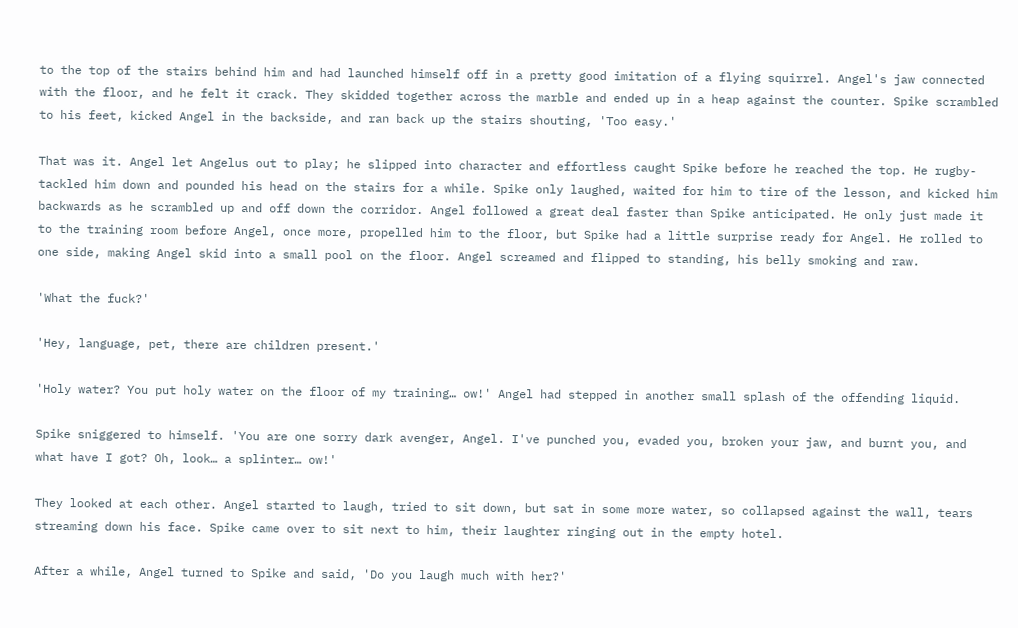to the top of the stairs behind him and had launched himself off in a pretty good imitation of a flying squirrel. Angel's jaw connected with the floor, and he felt it crack. They skidded together across the marble and ended up in a heap against the counter. Spike scrambled to his feet, kicked Angel in the backside, and ran back up the stairs shouting, 'Too easy.'

That was it. Angel let Angelus out to play; he slipped into character and effortless caught Spike before he reached the top. He rugby-tackled him down and pounded his head on the stairs for a while. Spike only laughed, waited for him to tire of the lesson, and kicked him backwards as he scrambled up and off down the corridor. Angel followed a great deal faster than Spike anticipated. He only just made it to the training room before Angel, once more, propelled him to the floor, but Spike had a little surprise ready for Angel. He rolled to one side, making Angel skid into a small pool on the floor. Angel screamed and flipped to standing, his belly smoking and raw.

'What the fuck?'

'Hey, language, pet, there are children present.'

'Holy water? You put holy water on the floor of my training… ow!' Angel had stepped in another small splash of the offending liquid.

Spike sniggered to himself. 'You are one sorry dark avenger, Angel. I've punched you, evaded you, broken your jaw, and burnt you, and what have I got? Oh, look… a splinter… ow!'

They looked at each other. Angel started to laugh, tried to sit down, but sat in some more water, so collapsed against the wall, tears streaming down his face. Spike came over to sit next to him, their laughter ringing out in the empty hotel.

After a while, Angel turned to Spike and said, 'Do you laugh much with her?'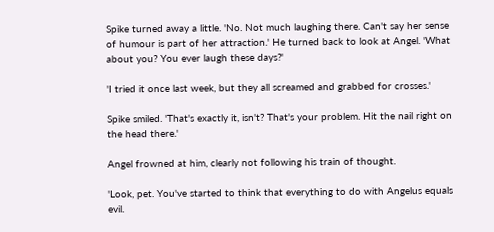Spike turned away a little. 'No. Not much laughing there. Can't say her sense of humour is part of her attraction.' He turned back to look at Angel. 'What about you? You ever laugh these days?'

'I tried it once last week, but they all screamed and grabbed for crosses.'

Spike smiled. 'That's exactly it, isn't? That's your problem. Hit the nail right on the head there.'

Angel frowned at him, clearly not following his train of thought.

'Look, pet. You've started to think that everything to do with Angelus equals evil.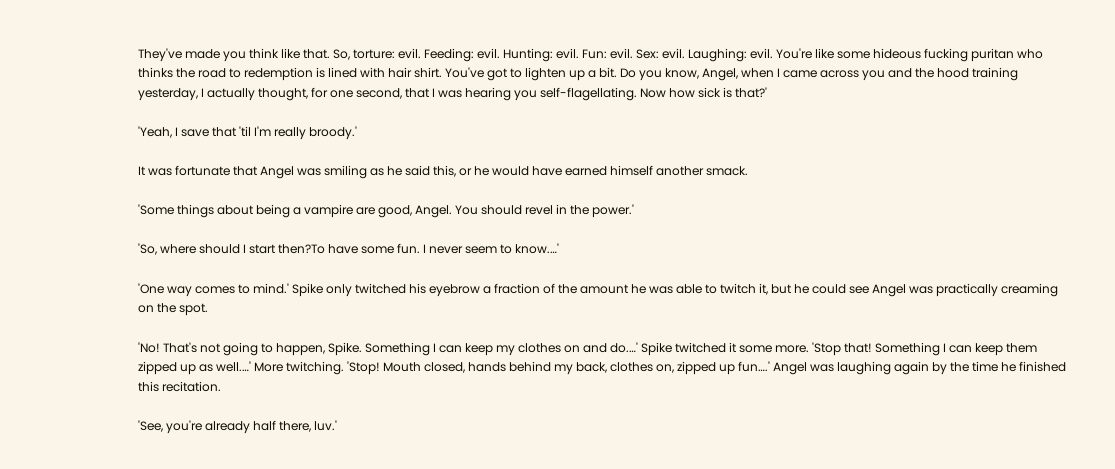They've made you think like that. So, torture: evil. Feeding: evil. Hunting: evil. Fun: evil. Sex: evil. Laughing: evil. You're like some hideous fucking puritan who thinks the road to redemption is lined with hair shirt. You've got to lighten up a bit. Do you know, Angel, when I came across you and the hood training yesterday, I actually thought, for one second, that I was hearing you self-flagellating. Now how sick is that?'

'Yeah, I save that 'til I'm really broody.'

It was fortunate that Angel was smiling as he said this, or he would have earned himself another smack.

'Some things about being a vampire are good, Angel. You should revel in the power.'

'So, where should I start then?To have some fun. I never seem to know.…'

'One way comes to mind.' Spike only twitched his eyebrow a fraction of the amount he was able to twitch it, but he could see Angel was practically creaming on the spot.

'No! That's not going to happen, Spike. Something I can keep my clothes on and do.…' Spike twitched it some more. 'Stop that! Something I can keep them zipped up as well.…' More twitching. 'Stop! Mouth closed, hands behind my back, clothes on, zipped up fun….' Angel was laughing again by the time he finished this recitation.

'See, you're already half there, luv.'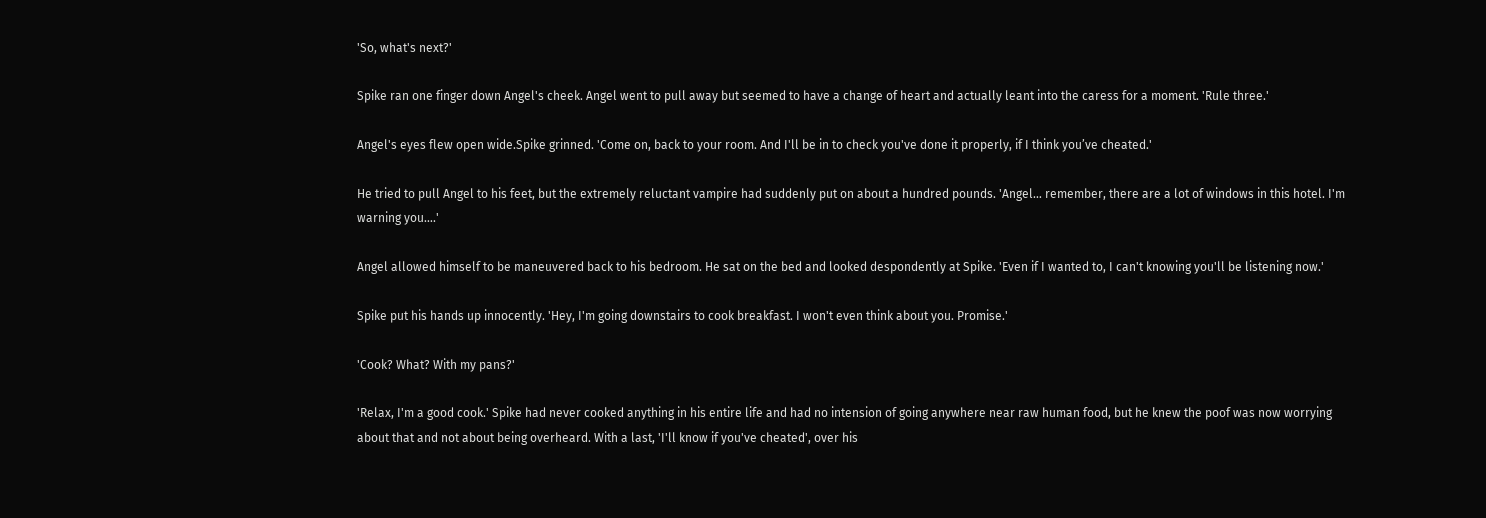'So, what's next?'

Spike ran one finger down Angel's cheek. Angel went to pull away but seemed to have a change of heart and actually leant into the caress for a moment. 'Rule three.'

Angel's eyes flew open wide.Spike grinned. 'Come on, back to your room. And I'll be in to check you've done it properly, if I think you’ve cheated.'

He tried to pull Angel to his feet, but the extremely reluctant vampire had suddenly put on about a hundred pounds. 'Angel… remember, there are a lot of windows in this hotel. I'm warning you….'

Angel allowed himself to be maneuvered back to his bedroom. He sat on the bed and looked despondently at Spike. 'Even if I wanted to, I can't knowing you'll be listening now.'

Spike put his hands up innocently. 'Hey, I'm going downstairs to cook breakfast. I won't even think about you. Promise.'

'Cook? What? With my pans?'

'Relax, I'm a good cook.' Spike had never cooked anything in his entire life and had no intension of going anywhere near raw human food, but he knew the poof was now worrying about that and not about being overheard. With a last, 'I'll know if you've cheated', over his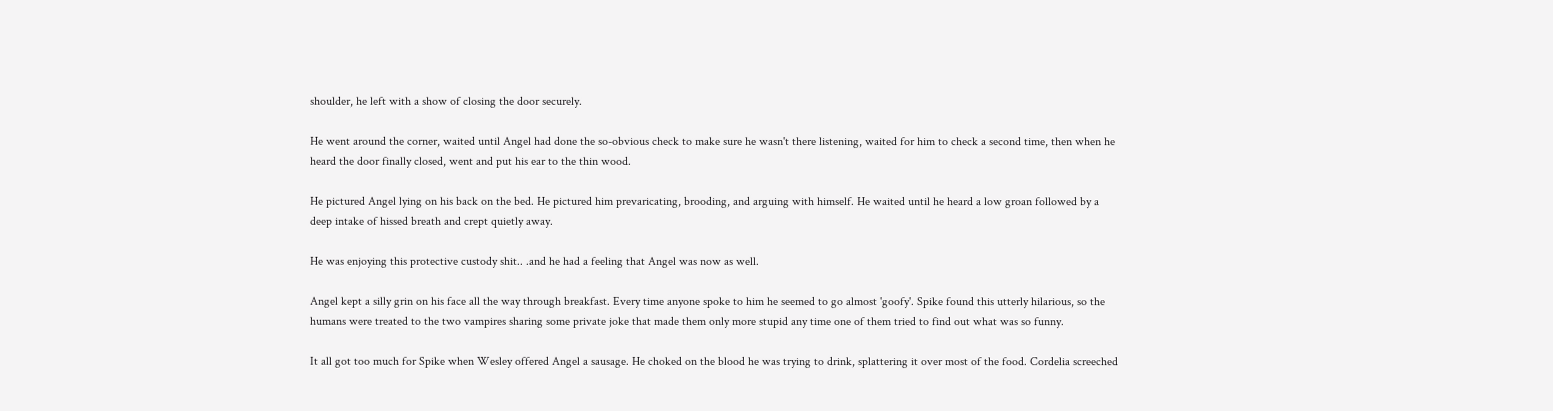shoulder, he left with a show of closing the door securely.

He went around the corner, waited until Angel had done the so-obvious check to make sure he wasn't there listening, waited for him to check a second time, then when he heard the door finally closed, went and put his ear to the thin wood.

He pictured Angel lying on his back on the bed. He pictured him prevaricating, brooding, and arguing with himself. He waited until he heard a low groan followed by a deep intake of hissed breath and crept quietly away.

He was enjoying this protective custody shit.. .and he had a feeling that Angel was now as well.

Angel kept a silly grin on his face all the way through breakfast. Every time anyone spoke to him he seemed to go almost 'goofy'. Spike found this utterly hilarious, so the humans were treated to the two vampires sharing some private joke that made them only more stupid any time one of them tried to find out what was so funny.

It all got too much for Spike when Wesley offered Angel a sausage. He choked on the blood he was trying to drink, splattering it over most of the food. Cordelia screeched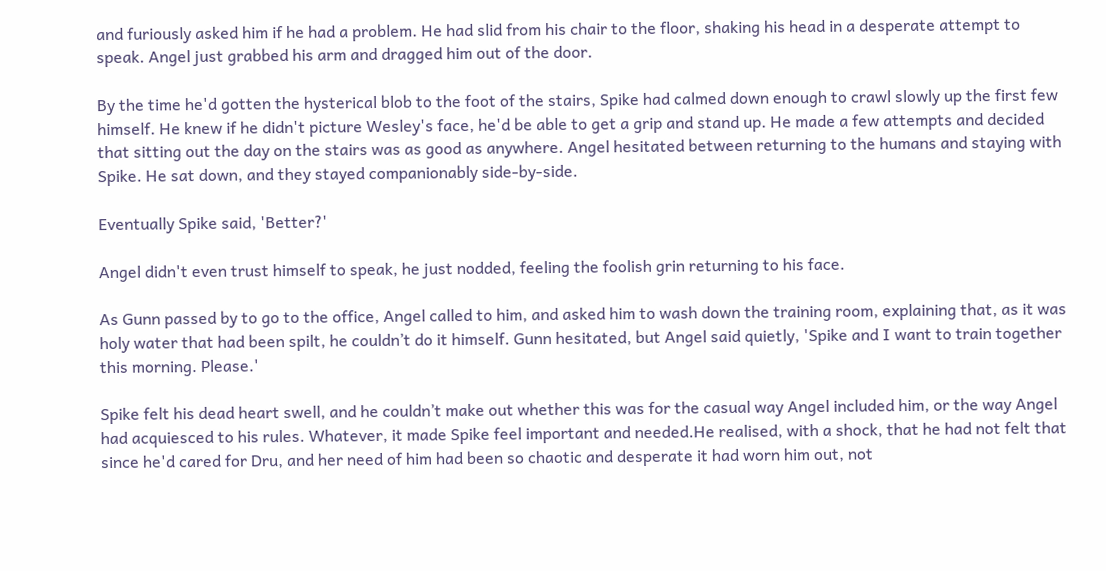and furiously asked him if he had a problem. He had slid from his chair to the floor, shaking his head in a desperate attempt to speak. Angel just grabbed his arm and dragged him out of the door.

By the time he'd gotten the hysterical blob to the foot of the stairs, Spike had calmed down enough to crawl slowly up the first few himself. He knew if he didn't picture Wesley's face, he'd be able to get a grip and stand up. He made a few attempts and decided that sitting out the day on the stairs was as good as anywhere. Angel hesitated between returning to the humans and staying with Spike. He sat down, and they stayed companionably side-by-side.

Eventually Spike said, 'Better?'

Angel didn't even trust himself to speak, he just nodded, feeling the foolish grin returning to his face.

As Gunn passed by to go to the office, Angel called to him, and asked him to wash down the training room, explaining that, as it was holy water that had been spilt, he couldn’t do it himself. Gunn hesitated, but Angel said quietly, 'Spike and I want to train together this morning. Please.'

Spike felt his dead heart swell, and he couldn’t make out whether this was for the casual way Angel included him, or the way Angel had acquiesced to his rules. Whatever, it made Spike feel important and needed.He realised, with a shock, that he had not felt that since he'd cared for Dru, and her need of him had been so chaotic and desperate it had worn him out, not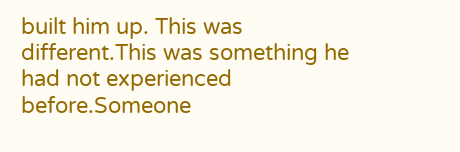built him up. This was different.This was something he had not experienced before.Someone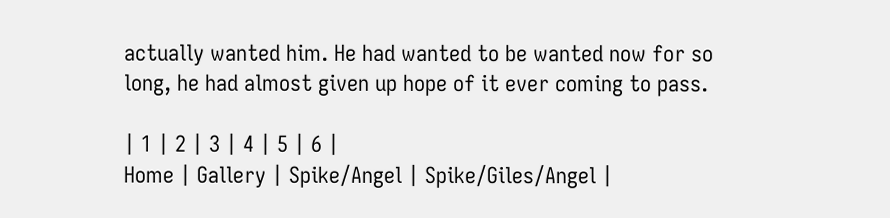actually wanted him. He had wanted to be wanted now for so long, he had almost given up hope of it ever coming to pass.

| 1 | 2 | 3 | 4 | 5 | 6 |
Home | Gallery | Spike/Angel | Spike/Giles/Angel |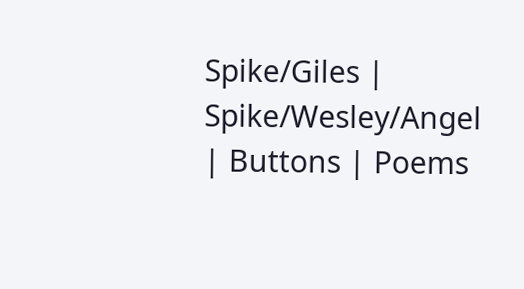Spike/Giles | Spike/Wesley/Angel | Buttons | Poems